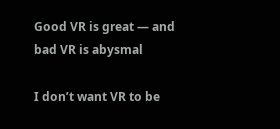Good VR is great — and bad VR is abysmal

I don’t want VR to be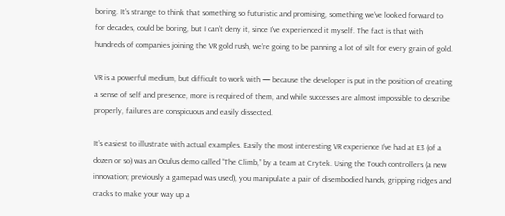boring. It’s strange to think that something so futuristic and promising, something we’ve looked forward to for decades, could be boring, but I can’t deny it, since I’ve experienced it myself. The fact is that with hundreds of companies joining the VR gold rush, we’re going to be panning a lot of silt for every grain of gold.

VR is a powerful medium, but difficult to work with — because the developer is put in the position of creating a sense of self and presence, more is required of them, and while successes are almost impossible to describe properly, failures are conspicuous and easily dissected.

It’s easiest to illustrate with actual examples. Easily the most interesting VR experience I’ve had at E3 (of a dozen or so) was an Oculus demo called “The Climb,” by a team at Crytek. Using the Touch controllers (a new innovation; previously a gamepad was used), you manipulate a pair of disembodied hands, gripping ridges and cracks to make your way up a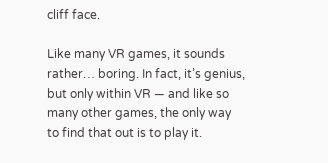cliff face.

Like many VR games, it sounds rather… boring. In fact, it’s genius, but only within VR — and like so many other games, the only way to find that out is to play it.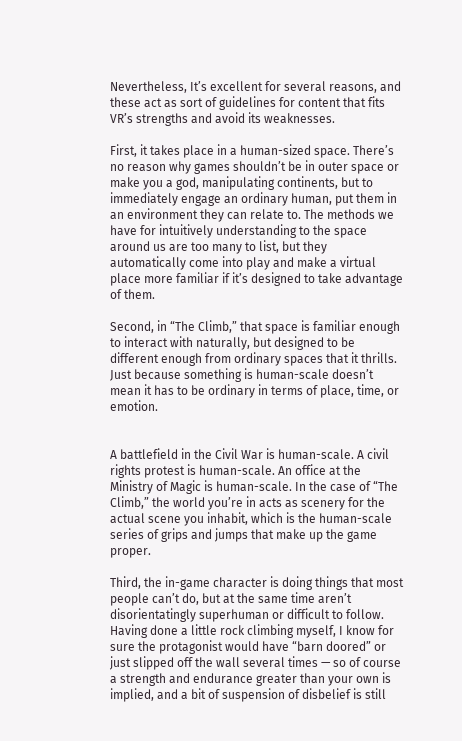Nevertheless, It’s excellent for several reasons, and these act as sort of guidelines for content that fits VR’s strengths and avoid its weaknesses.

First, it takes place in a human-sized space. There’s no reason why games shouldn’t be in outer space or make you a god, manipulating continents, but to immediately engage an ordinary human, put them in an environment they can relate to. The methods we have for intuitively understanding to the space around us are too many to list, but they automatically come into play and make a virtual place more familiar if it’s designed to take advantage of them.

Second, in “The Climb,” that space is familiar enough to interact with naturally, but designed to be different enough from ordinary spaces that it thrills. Just because something is human-scale doesn’t mean it has to be ordinary in terms of place, time, or emotion.


A battlefield in the Civil War is human-scale. A civil rights protest is human-scale. An office at the Ministry of Magic is human-scale. In the case of “The Climb,” the world you’re in acts as scenery for the actual scene you inhabit, which is the human-scale series of grips and jumps that make up the game proper.

Third, the in-game character is doing things that most people can’t do, but at the same time aren’t disorientatingly superhuman or difficult to follow. Having done a little rock climbing myself, I know for sure the protagonist would have “barn doored” or just slipped off the wall several times — so of course a strength and endurance greater than your own is implied, and a bit of suspension of disbelief is still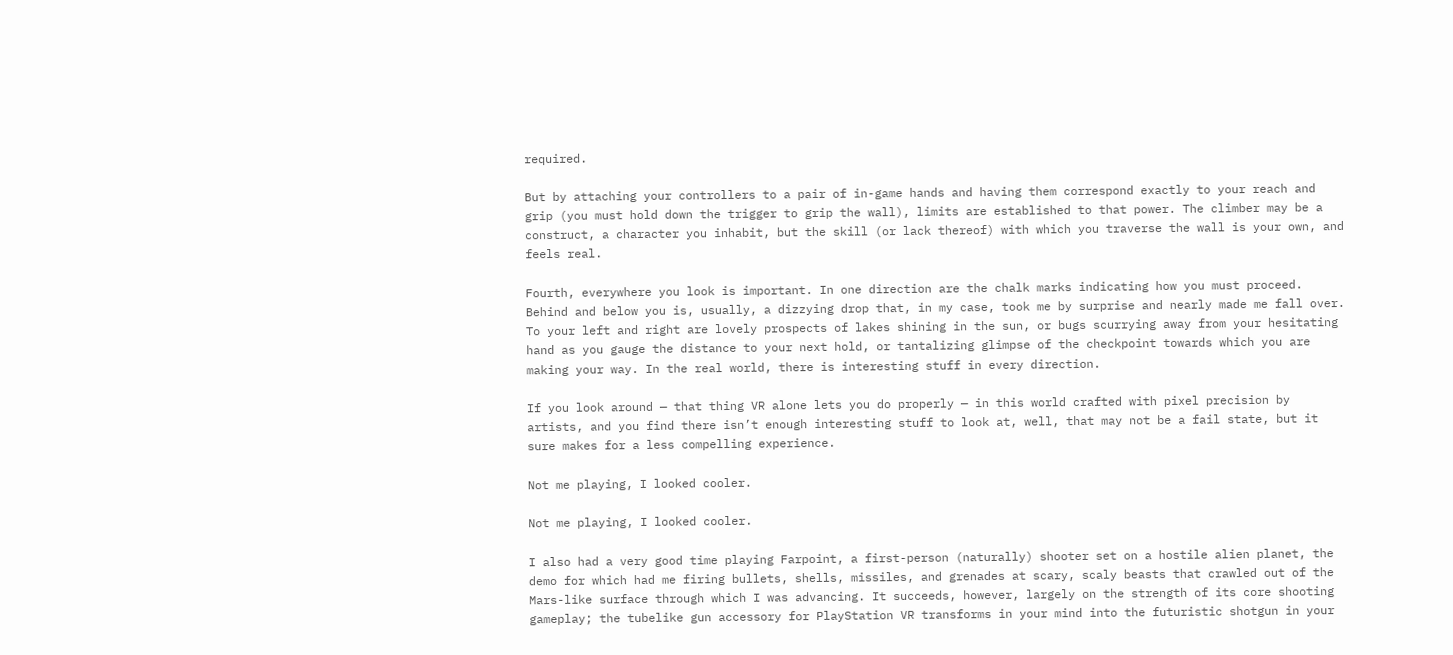required.

But by attaching your controllers to a pair of in-game hands and having them correspond exactly to your reach and grip (you must hold down the trigger to grip the wall), limits are established to that power. The climber may be a construct, a character you inhabit, but the skill (or lack thereof) with which you traverse the wall is your own, and feels real.

Fourth, everywhere you look is important. In one direction are the chalk marks indicating how you must proceed. Behind and below you is, usually, a dizzying drop that, in my case, took me by surprise and nearly made me fall over. To your left and right are lovely prospects of lakes shining in the sun, or bugs scurrying away from your hesitating hand as you gauge the distance to your next hold, or tantalizing glimpse of the checkpoint towards which you are making your way. In the real world, there is interesting stuff in every direction.

If you look around — that thing VR alone lets you do properly — in this world crafted with pixel precision by artists, and you find there isn’t enough interesting stuff to look at, well, that may not be a fail state, but it sure makes for a less compelling experience.

Not me playing, I looked cooler.

Not me playing, I looked cooler.

I also had a very good time playing Farpoint, a first-person (naturally) shooter set on a hostile alien planet, the demo for which had me firing bullets, shells, missiles, and grenades at scary, scaly beasts that crawled out of the Mars-like surface through which I was advancing. It succeeds, however, largely on the strength of its core shooting gameplay; the tubelike gun accessory for PlayStation VR transforms in your mind into the futuristic shotgun in your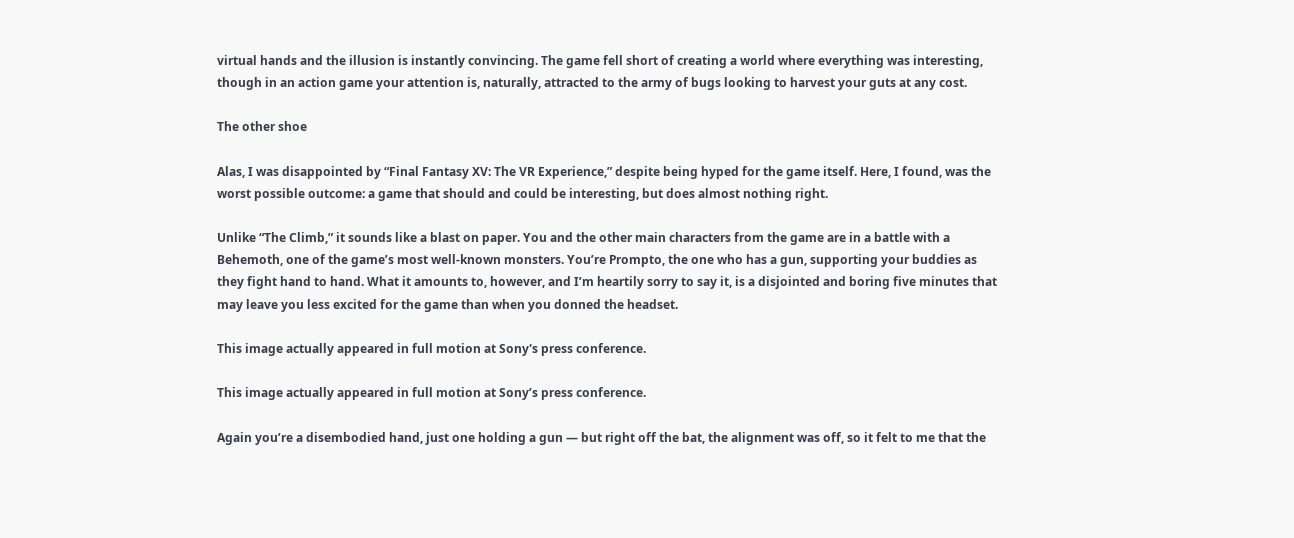virtual hands and the illusion is instantly convincing. The game fell short of creating a world where everything was interesting, though in an action game your attention is, naturally, attracted to the army of bugs looking to harvest your guts at any cost.

The other shoe

Alas, I was disappointed by “Final Fantasy XV: The VR Experience,” despite being hyped for the game itself. Here, I found, was the worst possible outcome: a game that should and could be interesting, but does almost nothing right.

Unlike “The Climb,” it sounds like a blast on paper. You and the other main characters from the game are in a battle with a Behemoth, one of the game’s most well-known monsters. You’re Prompto, the one who has a gun, supporting your buddies as they fight hand to hand. What it amounts to, however, and I’m heartily sorry to say it, is a disjointed and boring five minutes that may leave you less excited for the game than when you donned the headset.

This image actually appeared in full motion at Sony's press conference.

This image actually appeared in full motion at Sony’s press conference.

Again you’re a disembodied hand, just one holding a gun — but right off the bat, the alignment was off, so it felt to me that the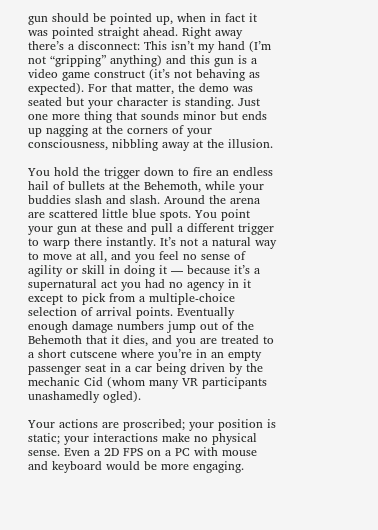gun should be pointed up, when in fact it was pointed straight ahead. Right away there’s a disconnect: This isn’t my hand (I’m not “gripping” anything) and this gun is a video game construct (it’s not behaving as expected). For that matter, the demo was seated but your character is standing. Just one more thing that sounds minor but ends up nagging at the corners of your consciousness, nibbling away at the illusion.

You hold the trigger down to fire an endless hail of bullets at the Behemoth, while your buddies slash and slash. Around the arena are scattered little blue spots. You point your gun at these and pull a different trigger to warp there instantly. It’s not a natural way to move at all, and you feel no sense of agility or skill in doing it — because it’s a supernatural act you had no agency in it except to pick from a multiple-choice selection of arrival points. Eventually enough damage numbers jump out of the Behemoth that it dies, and you are treated to a short cutscene where you’re in an empty passenger seat in a car being driven by the mechanic Cid (whom many VR participants unashamedly ogled).

Your actions are proscribed; your position is static; your interactions make no physical sense. Even a 2D FPS on a PC with mouse and keyboard would be more engaging.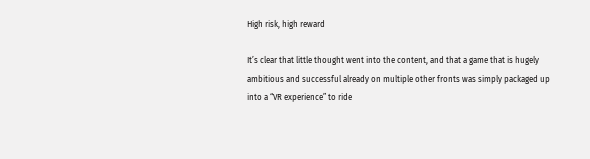High risk, high reward

It’s clear that little thought went into the content, and that a game that is hugely ambitious and successful already on multiple other fronts was simply packaged up into a “VR experience” to ride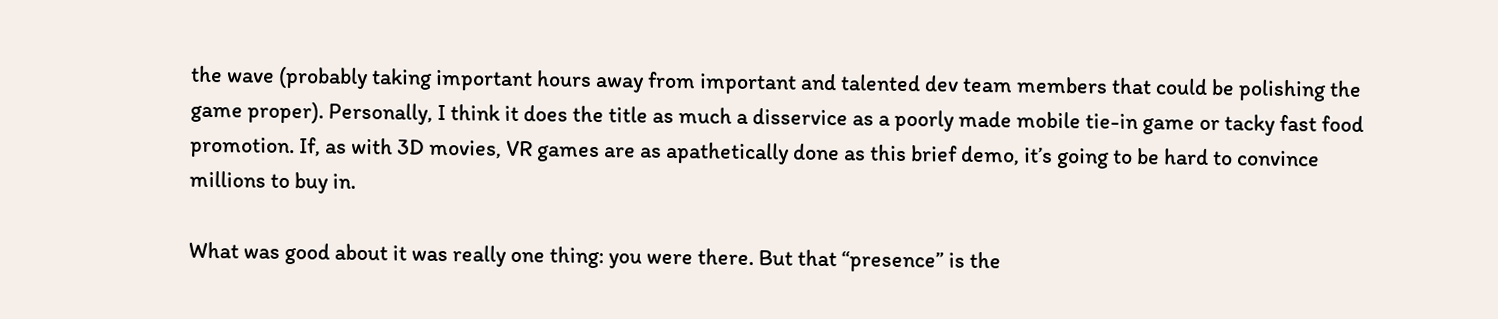the wave (probably taking important hours away from important and talented dev team members that could be polishing the game proper). Personally, I think it does the title as much a disservice as a poorly made mobile tie-in game or tacky fast food promotion. If, as with 3D movies, VR games are as apathetically done as this brief demo, it’s going to be hard to convince millions to buy in.

What was good about it was really one thing: you were there. But that “presence” is the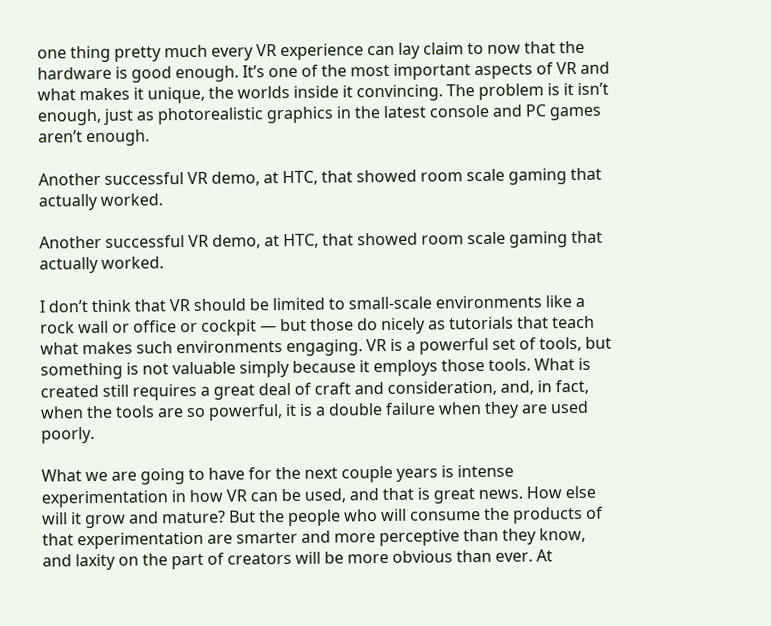one thing pretty much every VR experience can lay claim to now that the hardware is good enough. It’s one of the most important aspects of VR and what makes it unique, the worlds inside it convincing. The problem is it isn’t enough, just as photorealistic graphics in the latest console and PC games aren’t enough.

Another successful VR demo, at HTC, that showed room scale gaming that actually worked.

Another successful VR demo, at HTC, that showed room scale gaming that actually worked.

I don’t think that VR should be limited to small-scale environments like a rock wall or office or cockpit — but those do nicely as tutorials that teach what makes such environments engaging. VR is a powerful set of tools, but something is not valuable simply because it employs those tools. What is created still requires a great deal of craft and consideration, and, in fact, when the tools are so powerful, it is a double failure when they are used poorly.

What we are going to have for the next couple years is intense experimentation in how VR can be used, and that is great news. How else will it grow and mature? But the people who will consume the products of that experimentation are smarter and more perceptive than they know, and laxity on the part of creators will be more obvious than ever. At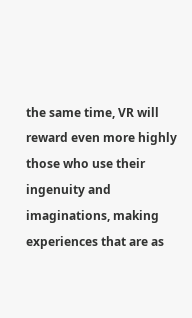the same time, VR will reward even more highly those who use their ingenuity and imaginations, making experiences that are as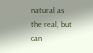natural as the real, but can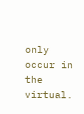only occur in the virtual.